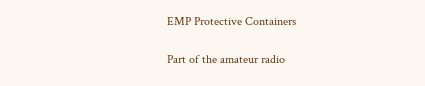EMP Protective Containers

Part of the amateur radio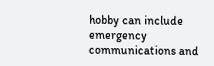hobby can include emergency communications and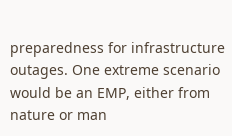preparedness for infrastructure outages. One extreme scenario would be an EMP, either from nature or man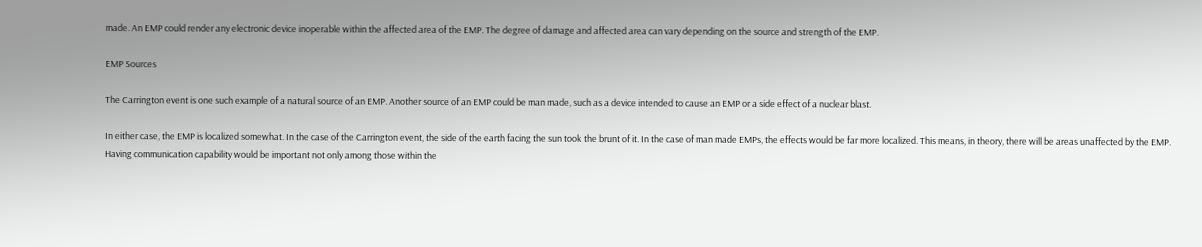made. An EMP could render any electronic device inoperable within the affected area of the EMP. The degree of damage and affected area can vary depending on the source and strength of the EMP.

EMP Sources

The Carrington event is one such example of a natural source of an EMP. Another source of an EMP could be man made, such as a device intended to cause an EMP or a side effect of a nuclear blast.

In either case, the EMP is localized somewhat. In the case of the Carrington event, the side of the earth facing the sun took the brunt of it. In the case of man made EMPs, the effects would be far more localized. This means, in theory, there will be areas unaffected by the EMP. Having communication capability would be important not only among those within the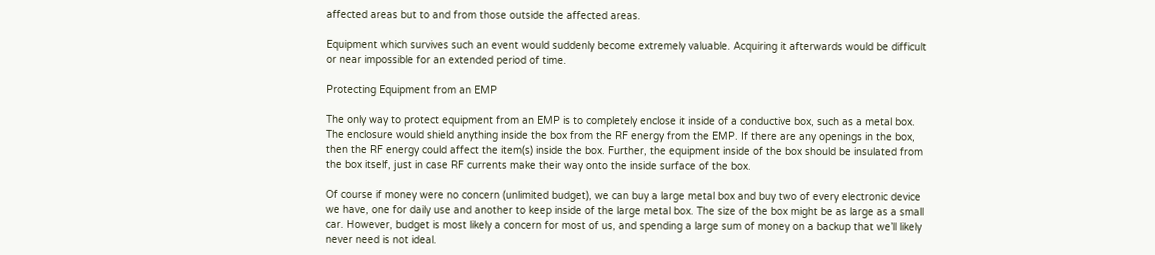affected areas but to and from those outside the affected areas.

Equipment which survives such an event would suddenly become extremely valuable. Acquiring it afterwards would be difficult or near impossible for an extended period of time.

Protecting Equipment from an EMP

The only way to protect equipment from an EMP is to completely enclose it inside of a conductive box, such as a metal box. The enclosure would shield anything inside the box from the RF energy from the EMP. If there are any openings in the box, then the RF energy could affect the item(s) inside the box. Further, the equipment inside of the box should be insulated from the box itself, just in case RF currents make their way onto the inside surface of the box.

Of course if money were no concern (unlimited budget), we can buy a large metal box and buy two of every electronic device we have, one for daily use and another to keep inside of the large metal box. The size of the box might be as large as a small car. However, budget is most likely a concern for most of us, and spending a large sum of money on a backup that we’ll likely never need is not ideal.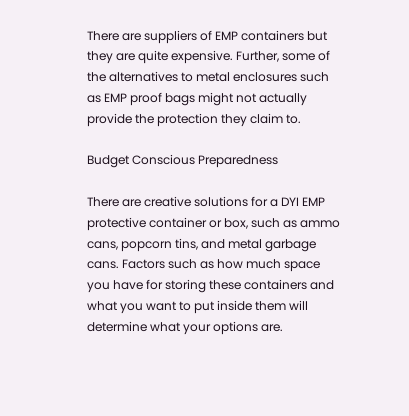There are suppliers of EMP containers but they are quite expensive. Further, some of the alternatives to metal enclosures such as EMP proof bags might not actually provide the protection they claim to.

Budget Conscious Preparedness

There are creative solutions for a DYI EMP protective container or box, such as ammo cans, popcorn tins, and metal garbage cans. Factors such as how much space you have for storing these containers and what you want to put inside them will determine what your options are.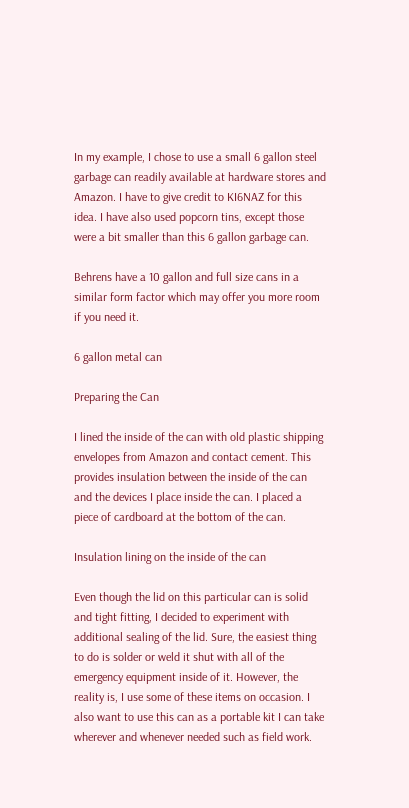In my example, I chose to use a small 6 gallon steel garbage can readily available at hardware stores and Amazon. I have to give credit to KI6NAZ for this idea. I have also used popcorn tins, except those were a bit smaller than this 6 gallon garbage can.

Behrens have a 10 gallon and full size cans in a similar form factor which may offer you more room if you need it.

6 gallon metal can

Preparing the Can

I lined the inside of the can with old plastic shipping envelopes from Amazon and contact cement. This provides insulation between the inside of the can and the devices I place inside the can. I placed a piece of cardboard at the bottom of the can.

Insulation lining on the inside of the can

Even though the lid on this particular can is solid and tight fitting, I decided to experiment with additional sealing of the lid. Sure, the easiest thing to do is solder or weld it shut with all of the emergency equipment inside of it. However, the reality is, I use some of these items on occasion. I also want to use this can as a portable kit I can take wherever and whenever needed such as field work.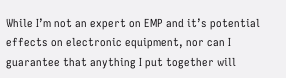While I’m not an expert on EMP and it’s potential effects on electronic equipment, nor can I guarantee that anything I put together will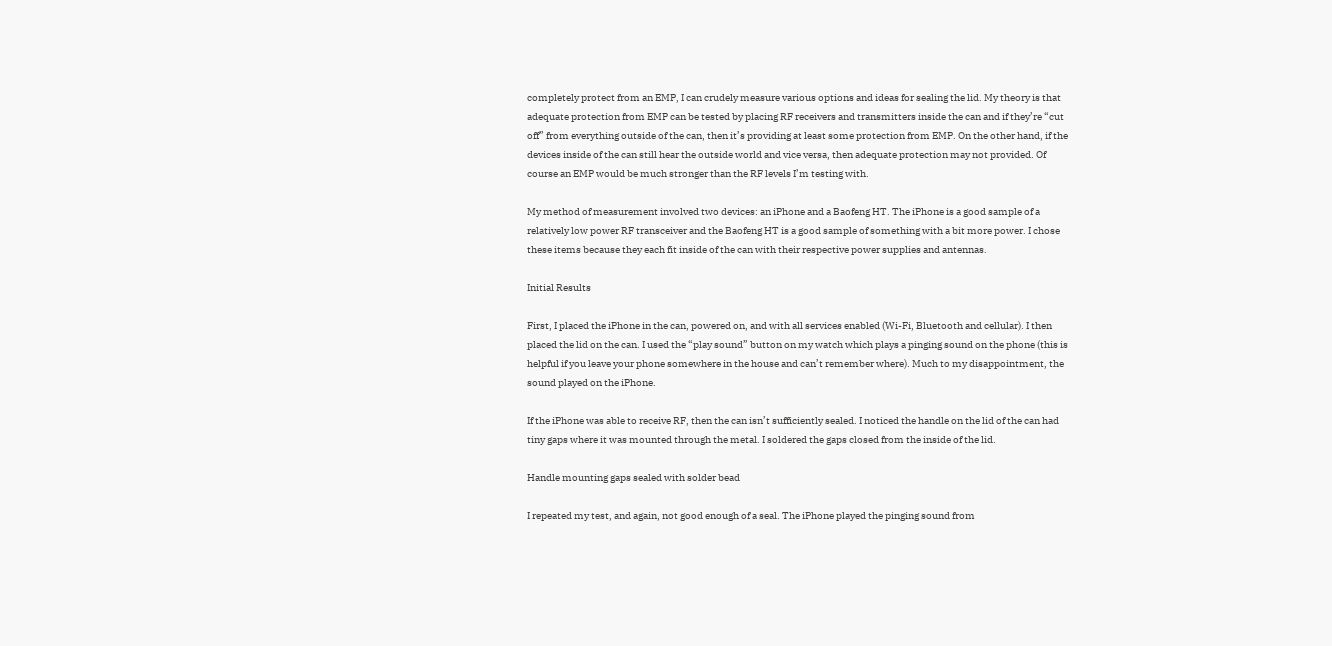completely protect from an EMP, I can crudely measure various options and ideas for sealing the lid. My theory is that adequate protection from EMP can be tested by placing RF receivers and transmitters inside the can and if they’re “cut off” from everything outside of the can, then it’s providing at least some protection from EMP. On the other hand, if the devices inside of the can still hear the outside world and vice versa, then adequate protection may not provided. Of course an EMP would be much stronger than the RF levels I’m testing with.

My method of measurement involved two devices: an iPhone and a Baofeng HT. The iPhone is a good sample of a relatively low power RF transceiver and the Baofeng HT is a good sample of something with a bit more power. I chose these items because they each fit inside of the can with their respective power supplies and antennas.

Initial Results

First, I placed the iPhone in the can, powered on, and with all services enabled (Wi-Fi, Bluetooth and cellular). I then placed the lid on the can. I used the “play sound” button on my watch which plays a pinging sound on the phone (this is helpful if you leave your phone somewhere in the house and can’t remember where). Much to my disappointment, the sound played on the iPhone.

If the iPhone was able to receive RF, then the can isn’t sufficiently sealed. I noticed the handle on the lid of the can had tiny gaps where it was mounted through the metal. I soldered the gaps closed from the inside of the lid.

Handle mounting gaps sealed with solder bead

I repeated my test, and again, not good enough of a seal. The iPhone played the pinging sound from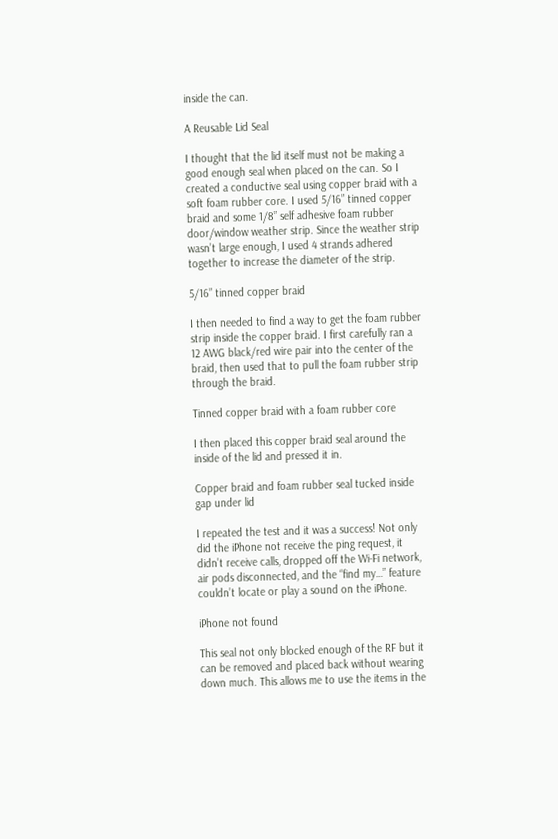inside the can.

A Reusable Lid Seal

I thought that the lid itself must not be making a good enough seal when placed on the can. So I created a conductive seal using copper braid with a soft foam rubber core. I used 5/16” tinned copper braid and some 1/8” self adhesive foam rubber door/window weather strip. Since the weather strip wasn’t large enough, I used 4 strands adhered together to increase the diameter of the strip.

5/16” tinned copper braid

I then needed to find a way to get the foam rubber strip inside the copper braid. I first carefully ran a 12 AWG black/red wire pair into the center of the braid, then used that to pull the foam rubber strip through the braid.

Tinned copper braid with a foam rubber core

I then placed this copper braid seal around the inside of the lid and pressed it in.

Copper braid and foam rubber seal tucked inside gap under lid

I repeated the test and it was a success! Not only did the iPhone not receive the ping request, it didn’t receive calls, dropped off the Wi-Fi network, air pods disconnected, and the “find my…” feature couldn’t locate or play a sound on the iPhone.

iPhone not found

This seal not only blocked enough of the RF but it can be removed and placed back without wearing down much. This allows me to use the items in the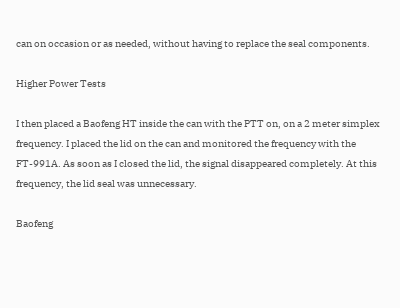can on occasion or as needed, without having to replace the seal components.

Higher Power Tests

I then placed a Baofeng HT inside the can with the PTT on, on a 2 meter simplex frequency. I placed the lid on the can and monitored the frequency with the FT-991A. As soon as I closed the lid, the signal disappeared completely. At this frequency, the lid seal was unnecessary.

Baofeng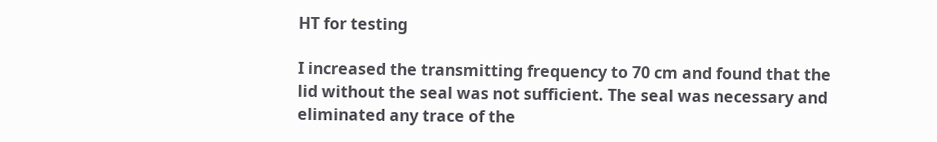HT for testing

I increased the transmitting frequency to 70 cm and found that the lid without the seal was not sufficient. The seal was necessary and eliminated any trace of the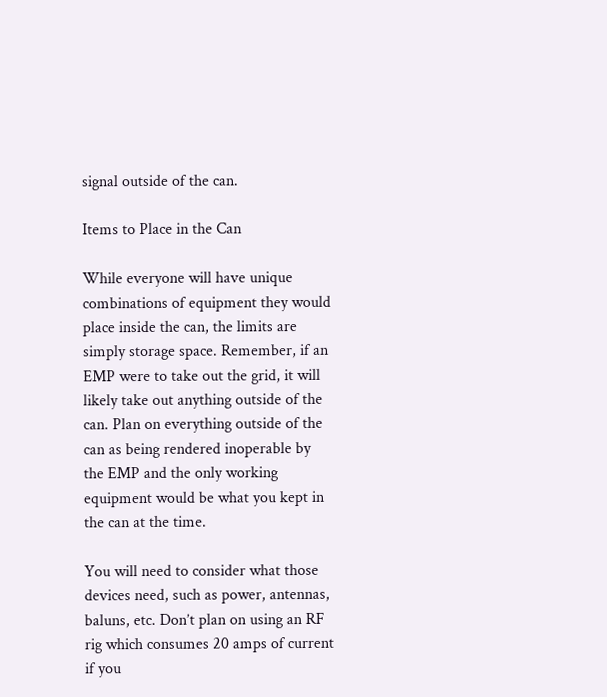signal outside of the can.

Items to Place in the Can

While everyone will have unique combinations of equipment they would place inside the can, the limits are simply storage space. Remember, if an EMP were to take out the grid, it will likely take out anything outside of the can. Plan on everything outside of the can as being rendered inoperable by the EMP and the only working equipment would be what you kept in the can at the time.

You will need to consider what those devices need, such as power, antennas, baluns, etc. Don’t plan on using an RF rig which consumes 20 amps of current if you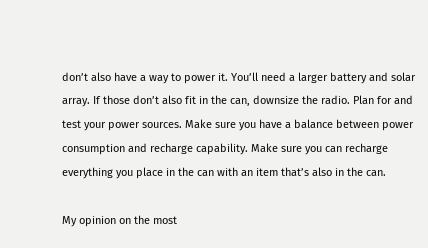don’t also have a way to power it. You’ll need a larger battery and solar array. If those don’t also fit in the can, downsize the radio. Plan for and test your power sources. Make sure you have a balance between power consumption and recharge capability. Make sure you can recharge everything you place in the can with an item that’s also in the can.

My opinion on the most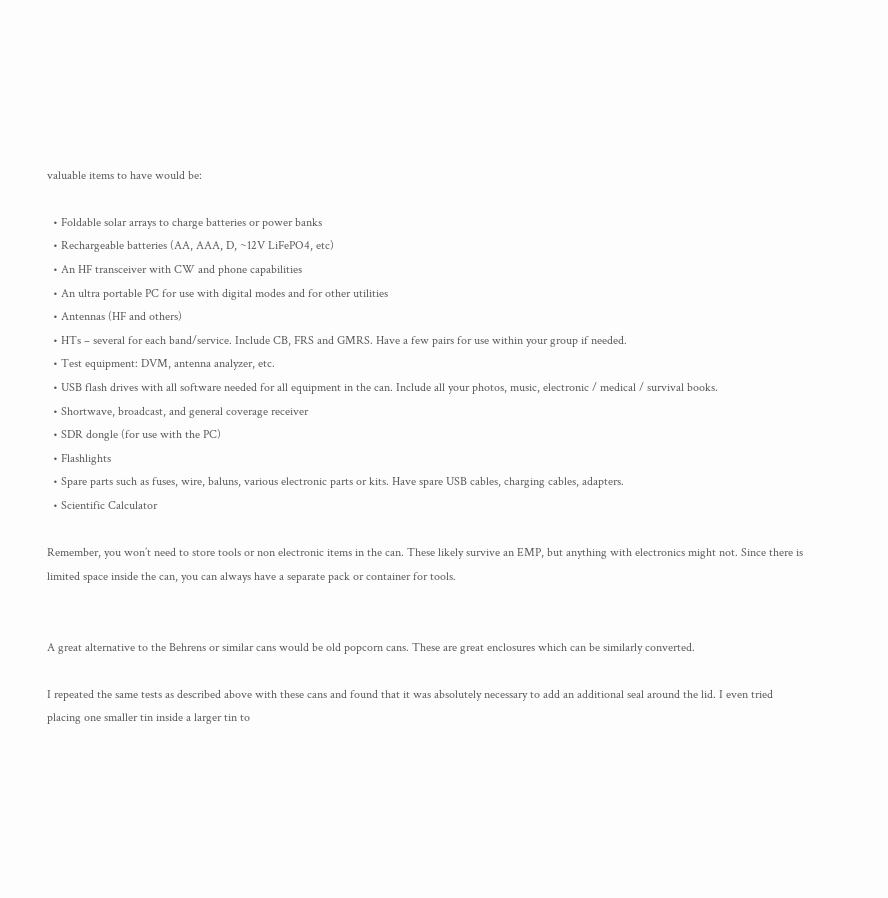valuable items to have would be:

  • Foldable solar arrays to charge batteries or power banks
  • Rechargeable batteries (AA, AAA, D, ~12V LiFePO4, etc)
  • An HF transceiver with CW and phone capabilities
  • An ultra portable PC for use with digital modes and for other utilities
  • Antennas (HF and others)
  • HTs – several for each band/service. Include CB, FRS and GMRS. Have a few pairs for use within your group if needed.
  • Test equipment: DVM, antenna analyzer, etc.
  • USB flash drives with all software needed for all equipment in the can. Include all your photos, music, electronic / medical / survival books.
  • Shortwave, broadcast, and general coverage receiver
  • SDR dongle (for use with the PC)
  • Flashlights
  • Spare parts such as fuses, wire, baluns, various electronic parts or kits. Have spare USB cables, charging cables, adapters.
  • Scientific Calculator

Remember, you won’t need to store tools or non electronic items in the can. These likely survive an EMP, but anything with electronics might not. Since there is limited space inside the can, you can always have a separate pack or container for tools.


A great alternative to the Behrens or similar cans would be old popcorn cans. These are great enclosures which can be similarly converted.

I repeated the same tests as described above with these cans and found that it was absolutely necessary to add an additional seal around the lid. I even tried placing one smaller tin inside a larger tin to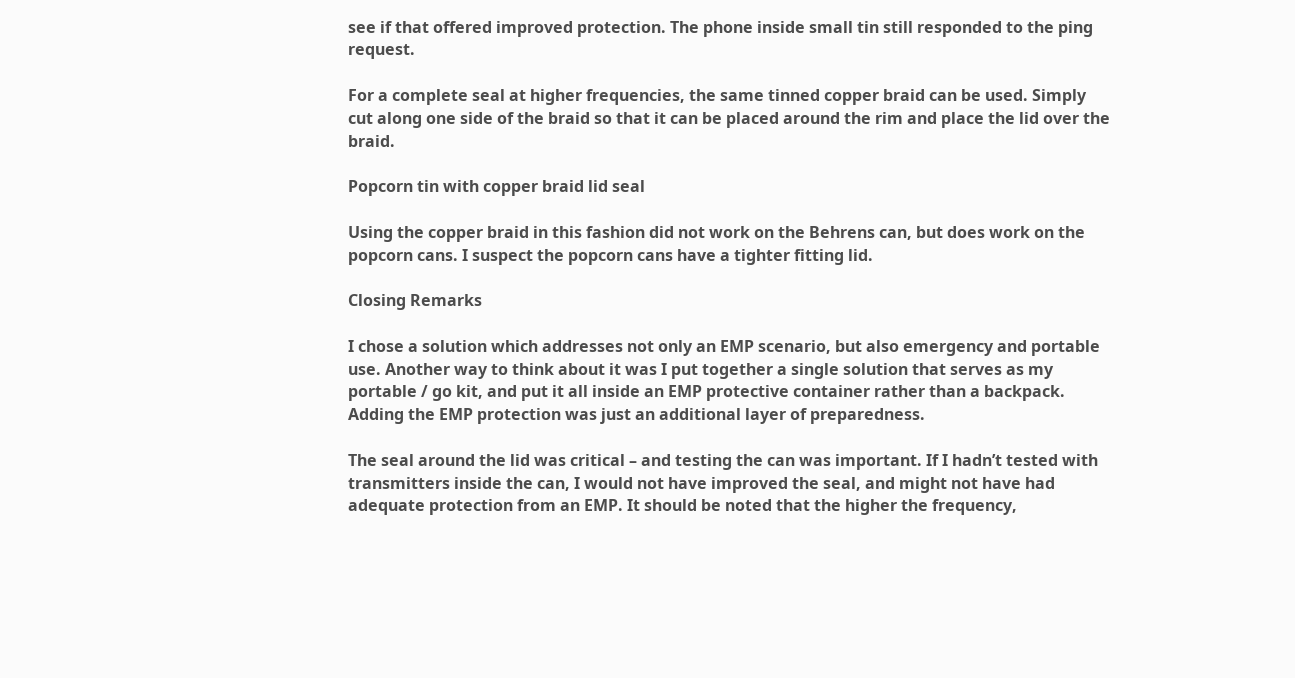see if that offered improved protection. The phone inside small tin still responded to the ping request.

For a complete seal at higher frequencies, the same tinned copper braid can be used. Simply cut along one side of the braid so that it can be placed around the rim and place the lid over the braid.

Popcorn tin with copper braid lid seal

Using the copper braid in this fashion did not work on the Behrens can, but does work on the popcorn cans. I suspect the popcorn cans have a tighter fitting lid.

Closing Remarks

I chose a solution which addresses not only an EMP scenario, but also emergency and portable use. Another way to think about it was I put together a single solution that serves as my portable / go kit, and put it all inside an EMP protective container rather than a backpack. Adding the EMP protection was just an additional layer of preparedness.

The seal around the lid was critical – and testing the can was important. If I hadn’t tested with transmitters inside the can, I would not have improved the seal, and might not have had adequate protection from an EMP. It should be noted that the higher the frequency,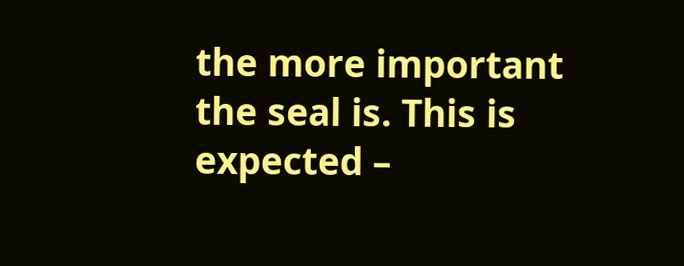the more important the seal is. This is expected –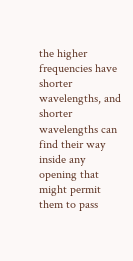the higher frequencies have shorter wavelengths, and shorter wavelengths can find their way inside any opening that might permit them to pass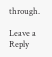through.

Leave a Reply